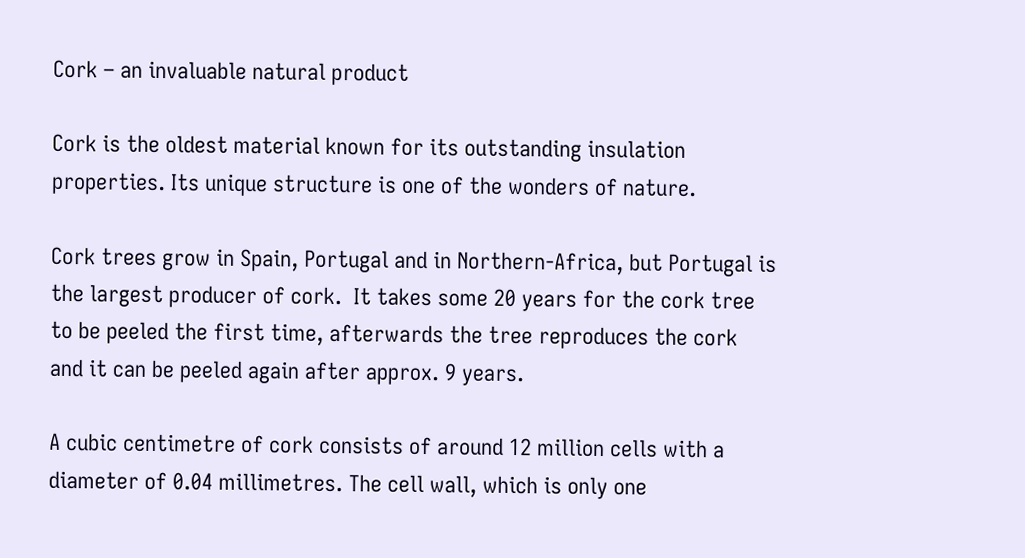Cork – an invaluable natural product

Cork is the oldest material known for its outstanding insulation properties. Its unique structure is one of the wonders of nature.

Cork trees grow in Spain, Portugal and in Northern-Africa, but Portugal is the largest producer of cork.  It takes some 20 years for the cork tree to be peeled the first time, afterwards the tree reproduces the cork and it can be peeled again after approx. 9 years.

A cubic centimetre of cork consists of around 12 million cells with a diameter of 0.04 millimetres. The cell wall, which is only one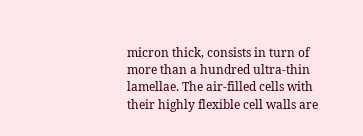micron thick, consists in turn of more than a hundred ultra-thin lamellae. The air-filled cells with their highly flexible cell walls are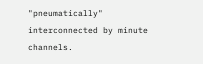"pneumatically" interconnected by minute channels.